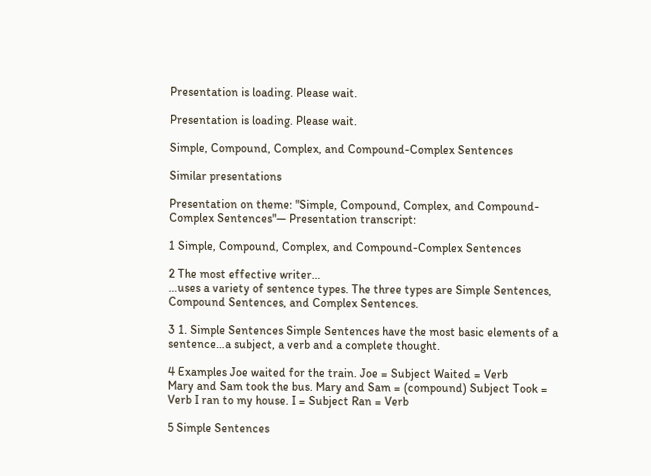Presentation is loading. Please wait.

Presentation is loading. Please wait.

Simple, Compound, Complex, and Compound-Complex Sentences

Similar presentations

Presentation on theme: "Simple, Compound, Complex, and Compound-Complex Sentences"— Presentation transcript:

1 Simple, Compound, Complex, and Compound-Complex Sentences

2 The most effective writer…
…uses a variety of sentence types. The three types are Simple Sentences, Compound Sentences, and Complex Sentences.

3 1. Simple Sentences Simple Sentences have the most basic elements of a sentence…a subject, a verb and a complete thought.

4 Examples Joe waited for the train. Joe = Subject Waited = Verb
Mary and Sam took the bus. Mary and Sam = (compound) Subject Took = Verb I ran to my house. I = Subject Ran = Verb

5 Simple Sentences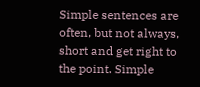Simple sentences are often, but not always, short and get right to the point. Simple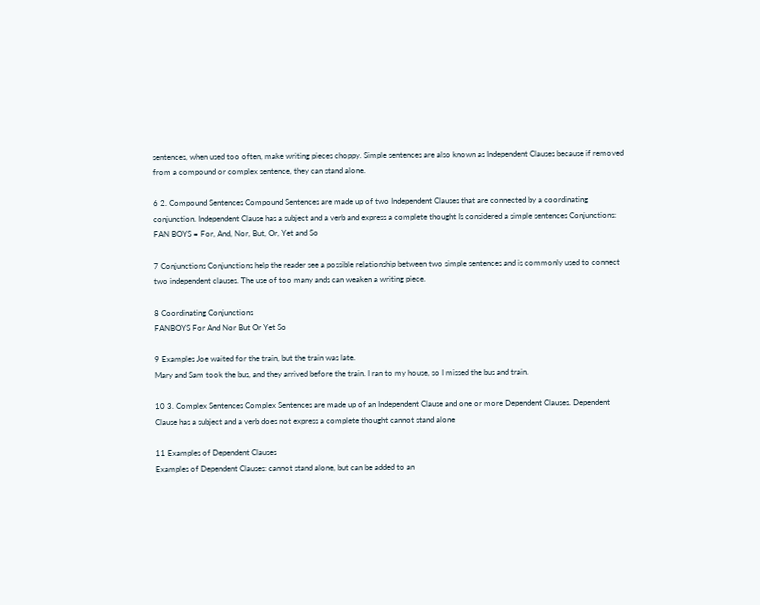sentences, when used too often, make writing pieces choppy. Simple sentences are also known as Independent Clauses because if removed from a compound or complex sentence, they can stand alone.

6 2. Compound Sentences Compound Sentences are made up of two Independent Clauses that are connected by a coordinating conjunction. Independent Clause has a subject and a verb and express a complete thought Is considered a simple sentences Conjunctions: FAN BOYS = For, And, Nor, But, Or, Yet and So

7 Conjunctions Conjunctions help the reader see a possible relationship between two simple sentences and is commonly used to connect two independent clauses. The use of too many ands can weaken a writing piece.

8 Coordinating Conjunctions
FANBOYS For And Nor But Or Yet So

9 Examples Joe waited for the train, but the train was late.
Mary and Sam took the bus, and they arrived before the train. I ran to my house, so I missed the bus and train.

10 3. Complex Sentences Complex Sentences are made up of an Independent Clause and one or more Dependent Clauses. Dependent Clause has a subject and a verb does not express a complete thought cannot stand alone

11 Examples of Dependent Clauses
Examples of Dependent Clauses: cannot stand alone, but can be added to an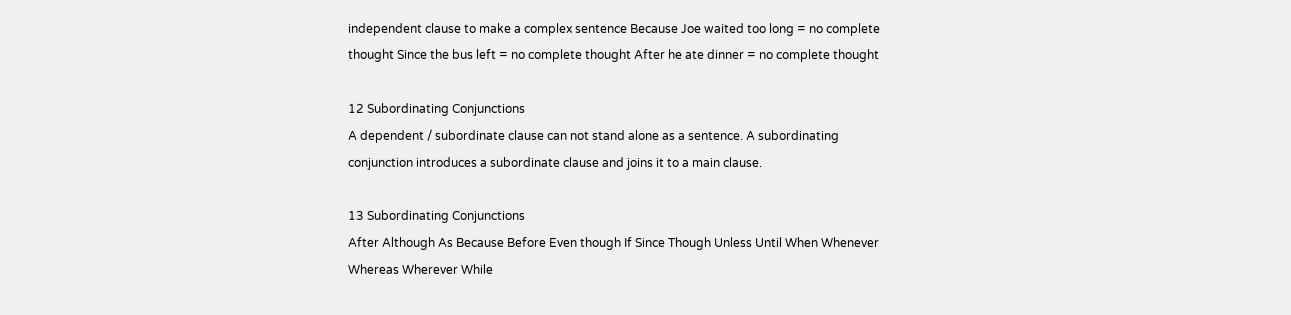independent clause to make a complex sentence Because Joe waited too long = no complete thought Since the bus left = no complete thought After he ate dinner = no complete thought

12 Subordinating Conjunctions
A dependent / subordinate clause can not stand alone as a sentence. A subordinating conjunction introduces a subordinate clause and joins it to a main clause.

13 Subordinating Conjunctions
After Although As Because Before Even though If Since Though Unless Until When Whenever Whereas Wherever While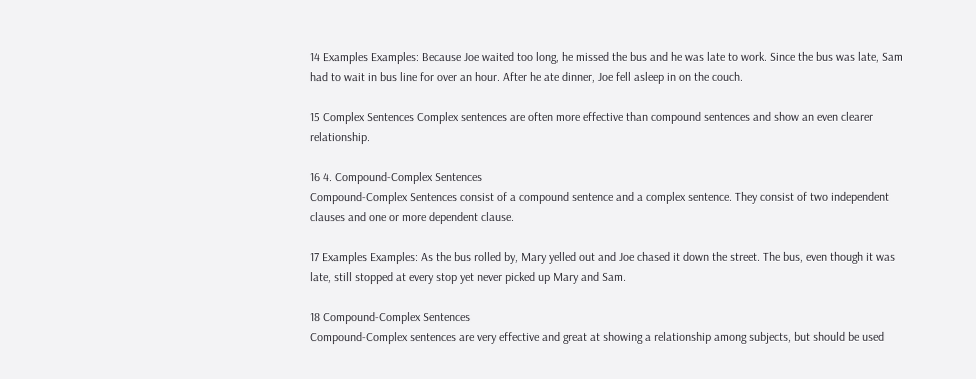14 Examples Examples: Because Joe waited too long, he missed the bus and he was late to work. Since the bus was late, Sam had to wait in bus line for over an hour. After he ate dinner, Joe fell asleep in on the couch.

15 Complex Sentences Complex sentences are often more effective than compound sentences and show an even clearer relationship.

16 4. Compound-Complex Sentences
Compound-Complex Sentences consist of a compound sentence and a complex sentence. They consist of two independent clauses and one or more dependent clause.

17 Examples Examples: As the bus rolled by, Mary yelled out and Joe chased it down the street. The bus, even though it was late, still stopped at every stop yet never picked up Mary and Sam.

18 Compound-Complex Sentences
Compound-Complex sentences are very effective and great at showing a relationship among subjects, but should be used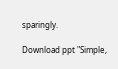sparingly.

Download ppt "Simple,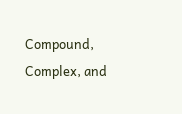Compound, Complex, and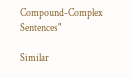Compound-Complex Sentences"

Similar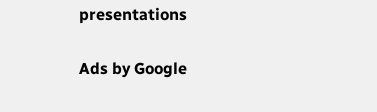presentations

Ads by Google